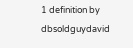1 definition by dbsoldguydavid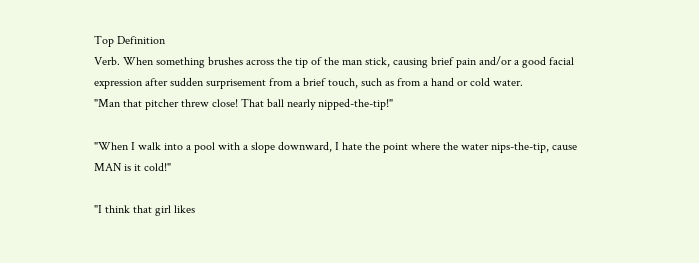Top Definition
Verb. When something brushes across the tip of the man stick, causing brief pain and/or a good facial expression after sudden surprisement from a brief touch, such as from a hand or cold water.
"Man that pitcher threw close! That ball nearly nipped-the-tip!"

"When I walk into a pool with a slope downward, I hate the point where the water nips-the-tip, cause MAN is it cold!"

"I think that girl likes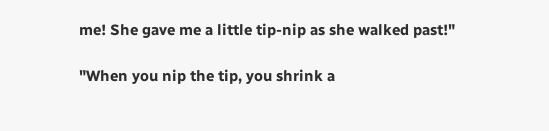me! She gave me a little tip-nip as she walked past!"

"When you nip the tip, you shrink a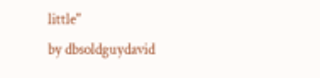little"
by dbsoldguydavid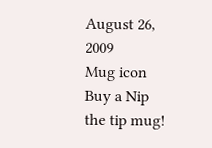August 26, 2009
Mug icon
Buy a Nip the tip mug!